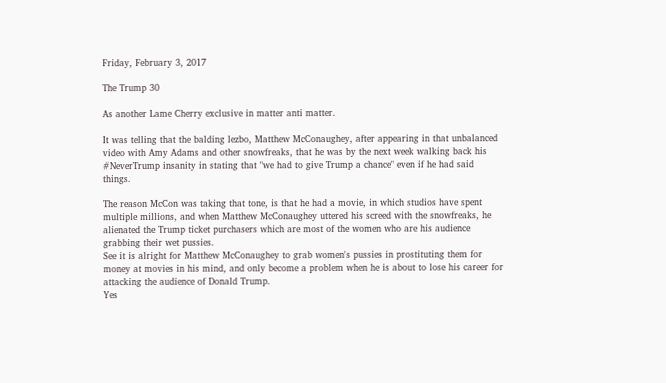Friday, February 3, 2017

The Trump 30

As another Lame Cherry exclusive in matter anti matter.

It was telling that the balding lezbo, Matthew McConaughey, after appearing in that unbalanced video with Amy Adams and other snowfreaks, that he was by the next week walking back his #NeverTrump insanity in stating that "we had to give Trump a chance" even if he had said things.

The reason McCon was taking that tone, is that he had a movie, in which studios have spent multiple millions, and when Matthew McConaughey uttered his screed with the snowfreaks, he alienated the Trump ticket purchasers which are most of the women who are his audience grabbing their wet pussies.
See it is alright for Matthew McConaughey to grab women's pussies in prostituting them for money at movies in his mind, and only become a problem when he is about to lose his career for attacking the audience of Donald Trump.
Yes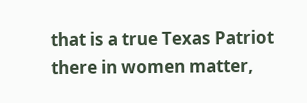that is a true Texas Patriot there in women matter,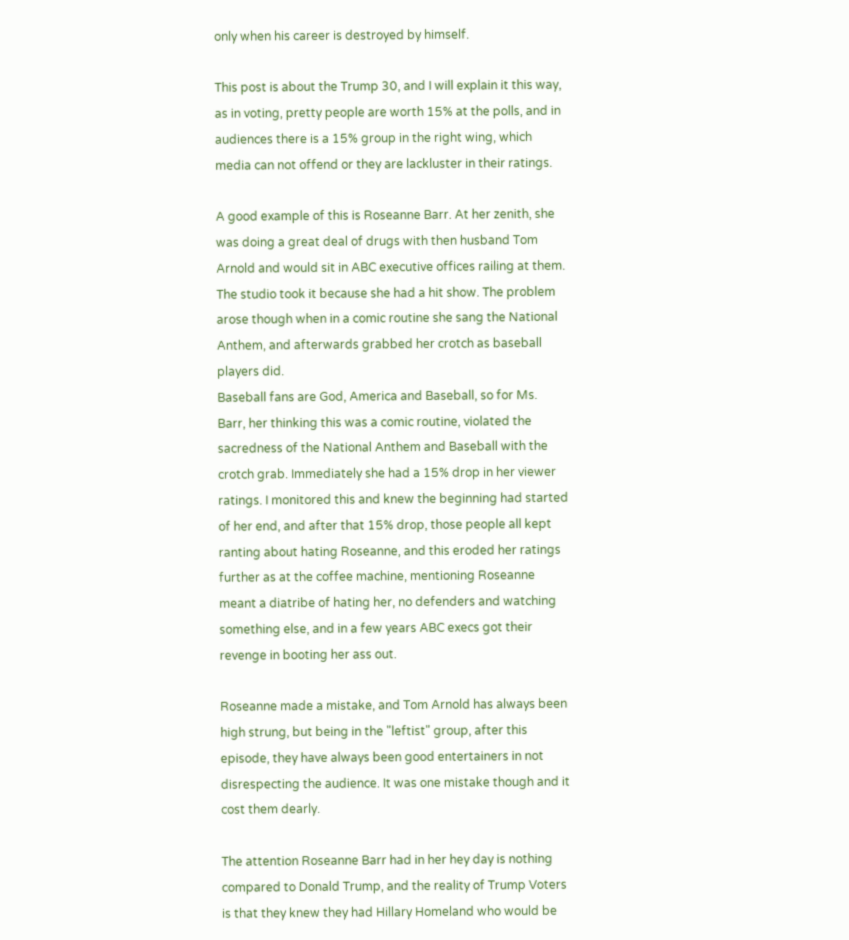only when his career is destroyed by himself.

This post is about the Trump 30, and I will explain it this way, as in voting, pretty people are worth 15% at the polls, and in audiences there is a 15% group in the right wing, which media can not offend or they are lackluster in their ratings.

A good example of this is Roseanne Barr. At her zenith, she was doing a great deal of drugs with then husband Tom Arnold and would sit in ABC executive offices railing at them. The studio took it because she had a hit show. The problem arose though when in a comic routine she sang the National Anthem, and afterwards grabbed her crotch as baseball players did.
Baseball fans are God, America and Baseball, so for Ms. Barr, her thinking this was a comic routine, violated the sacredness of the National Anthem and Baseball with the crotch grab. Immediately she had a 15% drop in her viewer ratings. I monitored this and knew the beginning had started of her end, and after that 15% drop, those people all kept ranting about hating Roseanne, and this eroded her ratings further as at the coffee machine, mentioning Roseanne meant a diatribe of hating her, no defenders and watching something else, and in a few years ABC execs got their revenge in booting her ass out.

Roseanne made a mistake, and Tom Arnold has always been high strung, but being in the "leftist" group, after this episode, they have always been good entertainers in not disrespecting the audience. It was one mistake though and it cost them dearly.

The attention Roseanne Barr had in her hey day is nothing compared to Donald Trump, and the reality of Trump Voters is that they knew they had Hillary Homeland who would be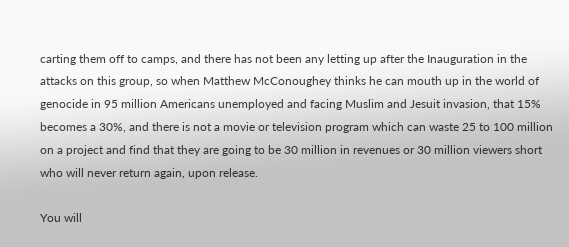carting them off to camps, and there has not been any letting up after the Inauguration in the attacks on this group, so when Matthew McConoughey thinks he can mouth up in the world of genocide in 95 million Americans unemployed and facing Muslim and Jesuit invasion, that 15% becomes a 30%, and there is not a movie or television program which can waste 25 to 100 million on a project and find that they are going to be 30 million in revenues or 30 million viewers short who will never return again, upon release.

You will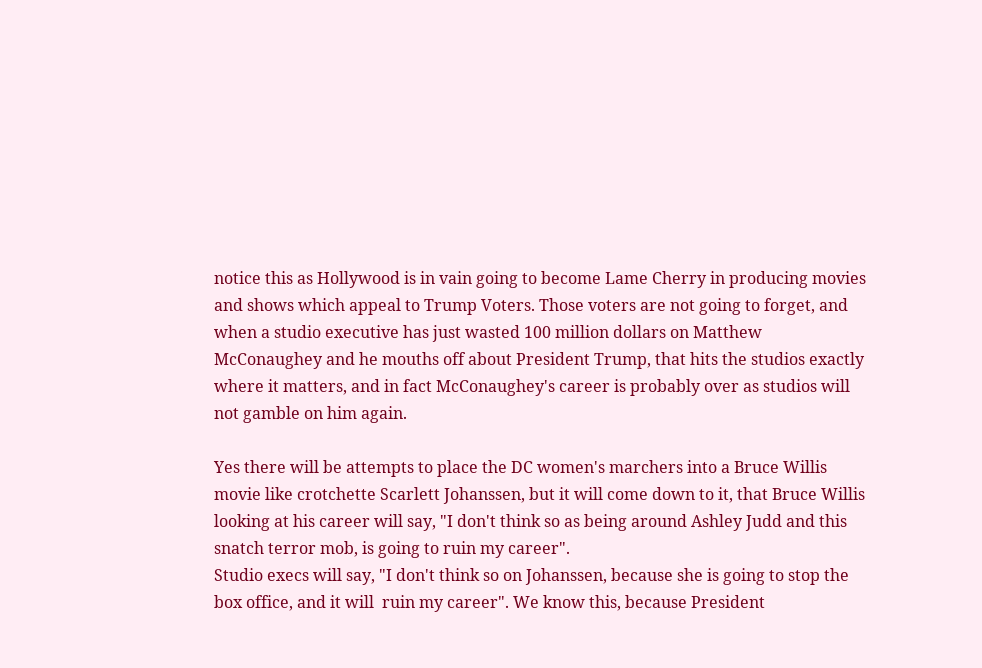notice this as Hollywood is in vain going to become Lame Cherry in producing movies and shows which appeal to Trump Voters. Those voters are not going to forget, and when a studio executive has just wasted 100 million dollars on Matthew McConaughey and he mouths off about President Trump, that hits the studios exactly where it matters, and in fact McConaughey's career is probably over as studios will not gamble on him again.

Yes there will be attempts to place the DC women's marchers into a Bruce Willis movie like crotchette Scarlett Johanssen, but it will come down to it, that Bruce Willis looking at his career will say, "I don't think so as being around Ashley Judd and this snatch terror mob, is going to ruin my career".
Studio execs will say, "I don't think so on Johanssen, because she is going to stop the box office, and it will  ruin my career". We know this, because President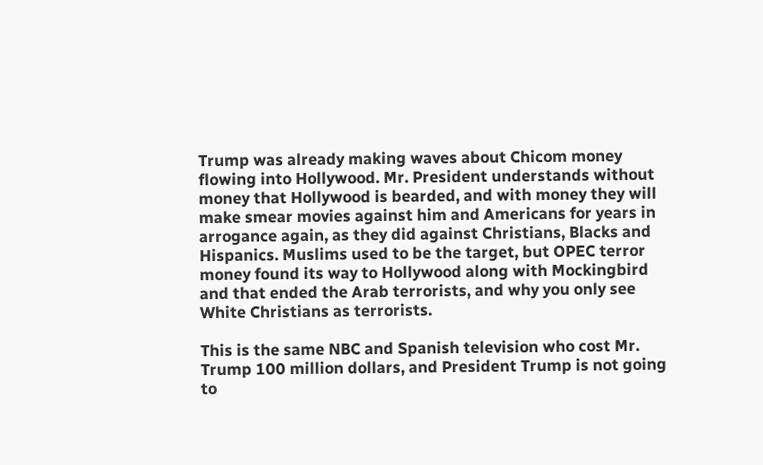Trump was already making waves about Chicom money flowing into Hollywood. Mr. President understands without money that Hollywood is bearded, and with money they will make smear movies against him and Americans for years in arrogance again, as they did against Christians, Blacks and Hispanics. Muslims used to be the target, but OPEC terror money found its way to Hollywood along with Mockingbird and that ended the Arab terrorists, and why you only see White Christians as terrorists.

This is the same NBC and Spanish television who cost Mr. Trump 100 million dollars, and President Trump is not going to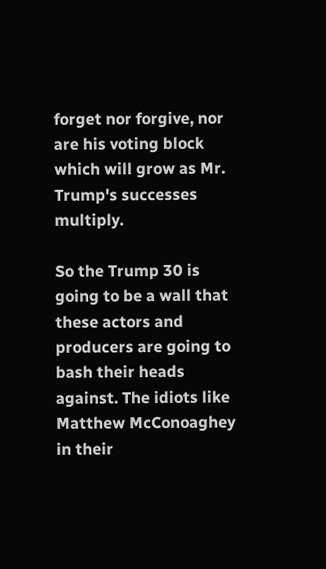forget nor forgive, nor are his voting block which will grow as Mr. Trump's successes multiply.

So the Trump 30 is going to be a wall that these actors and producers are going to bash their heads against. The idiots like Matthew McConoaghey in their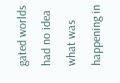gated worlds had no idea what was happening in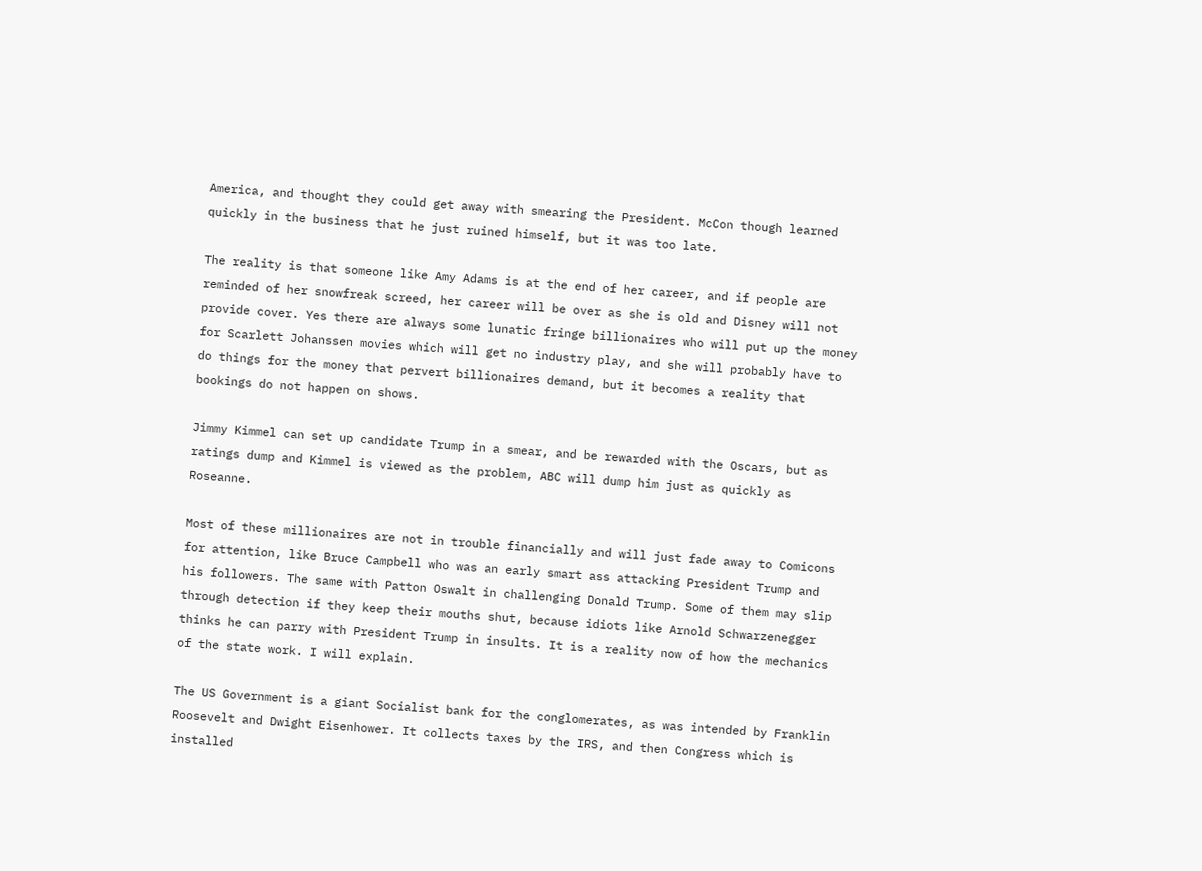America, and thought they could get away with smearing the President. McCon though learned quickly in the business that he just ruined himself, but it was too late.

The reality is that someone like Amy Adams is at the end of her career, and if people are reminded of her snowfreak screed, her career will be over as she is old and Disney will not provide cover. Yes there are always some lunatic fringe billionaires who will put up the money for Scarlett Johanssen movies which will get no industry play, and she will probably have to do things for the money that pervert billionaires demand, but it becomes a reality that bookings do not happen on shows.

Jimmy Kimmel can set up candidate Trump in a smear, and be rewarded with the Oscars, but as ratings dump and Kimmel is viewed as the problem, ABC will dump him just as quickly as Roseanne.

Most of these millionaires are not in trouble financially and will just fade away to Comicons for attention, like Bruce Campbell who was an early smart ass attacking President Trump and his followers. The same with Patton Oswalt in challenging Donald Trump. Some of them may slip through detection if they keep their mouths shut, because idiots like Arnold Schwarzenegger thinks he can parry with President Trump in insults. It is a reality now of how the mechanics of the state work. I will explain.

The US Government is a giant Socialist bank for the conglomerates, as was intended by Franklin Roosevelt and Dwight Eisenhower. It collects taxes by the IRS, and then Congress which is installed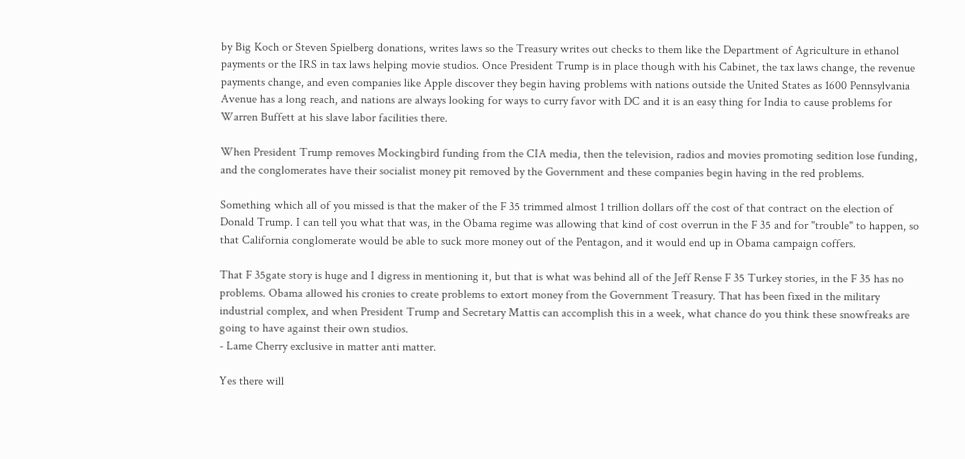by Big Koch or Steven Spielberg donations, writes laws so the Treasury writes out checks to them like the Department of Agriculture in ethanol payments or the IRS in tax laws helping movie studios. Once President Trump is in place though with his Cabinet, the tax laws change, the revenue payments change, and even companies like Apple discover they begin having problems with nations outside the United States as 1600 Pennsylvania Avenue has a long reach, and nations are always looking for ways to curry favor with DC and it is an easy thing for India to cause problems for Warren Buffett at his slave labor facilities there.

When President Trump removes Mockingbird funding from the CIA media, then the television, radios and movies promoting sedition lose funding, and the conglomerates have their socialist money pit removed by the Government and these companies begin having in the red problems.

Something which all of you missed is that the maker of the F 35 trimmed almost 1 trillion dollars off the cost of that contract on the election of Donald Trump. I can tell you what that was, in the Obama regime was allowing that kind of cost overrun in the F 35 and for "trouble" to happen, so that California conglomerate would be able to suck more money out of the Pentagon, and it would end up in Obama campaign coffers.

That F 35gate story is huge and I digress in mentioning it, but that is what was behind all of the Jeff Rense F 35 Turkey stories, in the F 35 has no problems. Obama allowed his cronies to create problems to extort money from the Government Treasury. That has been fixed in the military industrial complex, and when President Trump and Secretary Mattis can accomplish this in a week, what chance do you think these snowfreaks are going to have against their own studios.
- Lame Cherry exclusive in matter anti matter.

Yes there will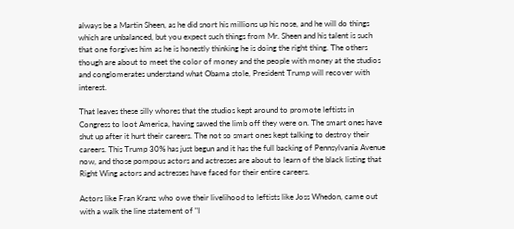always be a Martin Sheen, as he did snort his millions up his nose, and he will do things which are unbalanced, but you expect such things from Mr. Sheen and his talent is such that one forgives him as he is honestly thinking he is doing the right thing. The others though are about to meet the color of money and the people with money at the studios and conglomerates understand what Obama stole, President Trump will recover with interest.

That leaves these silly whores that the studios kept around to promote leftists in Congress to loot America, having sawed the limb off they were on. The smart ones have shut up after it hurt their careers. The not so smart ones kept talking to destroy their careers. This Trump 30% has just begun and it has the full backing of Pennsylvania Avenue now, and those pompous actors and actresses are about to learn of the black listing that Right Wing actors and actresses have faced for their entire careers.

Actors like Fran Kranz who owe their livelihood to leftists like Joss Whedon, came out with a walk the line statement of "I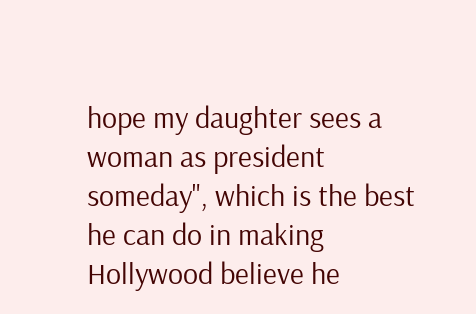hope my daughter sees a woman as president someday", which is the best he can do in making Hollywood believe he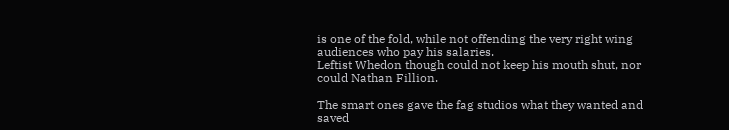is one of the fold, while not offending the very right wing audiences who pay his salaries.
Leftist Whedon though could not keep his mouth shut, nor could Nathan Fillion.

The smart ones gave the fag studios what they wanted and saved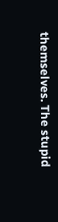themselves. The stupid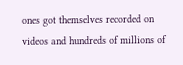ones got themselves recorded on videos and hundreds of millions of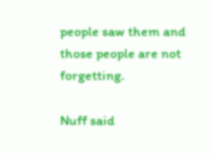people saw them and those people are not forgetting.

Nuff said